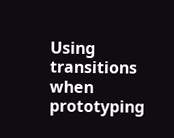Using transitions when prototyping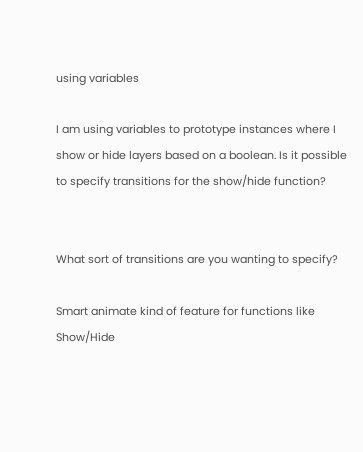using variables

I am using variables to prototype instances where I show or hide layers based on a boolean. Is it possible to specify transitions for the show/hide function?


What sort of transitions are you wanting to specify?

Smart animate kind of feature for functions like Show/Hide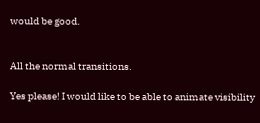would be good.


All the normal transitions.

Yes please! I would like to be able to animate visibility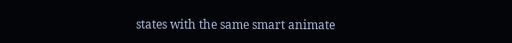states with the same smart animate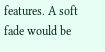features. A soft fade would be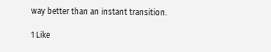way better than an instant transition.

1 Like